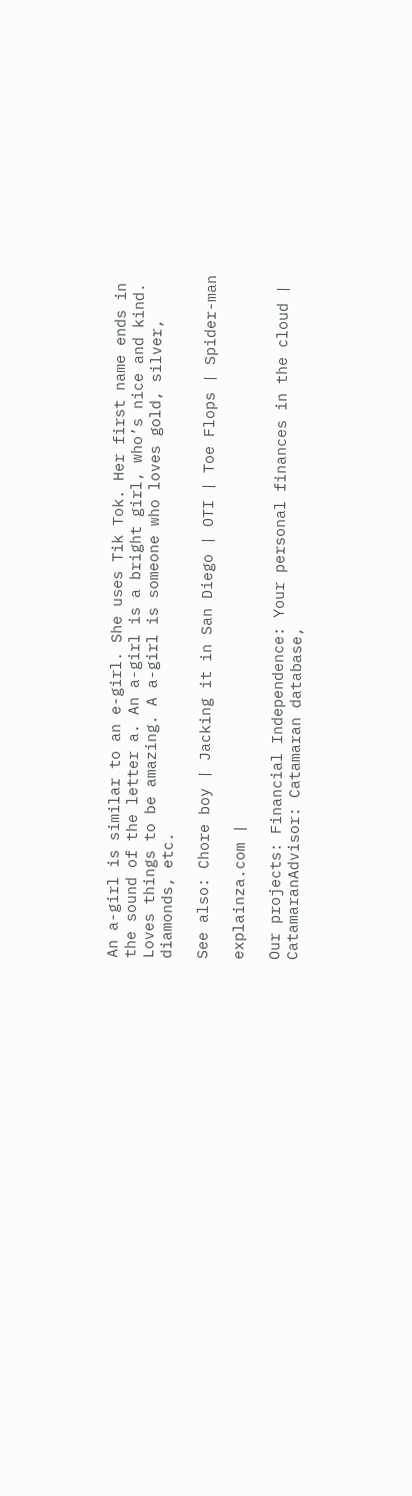An a-girl is similar to an e-girl. She uses Tik Tok. Her first name ends in the sound of the letter a. An a-girl is a bright girl, who’s nice and kind. Loves things to be amazing. A a-girl is someone who loves gold, silver, diamonds, etc.

See also: Chore boy | Jacking it in San Diego | OTI | Toe Flops | Spider-man

explainza.com |

Our projects: Financial Independence: Your personal finances in the cloud | CatamaranAdvisor: Catamaran database,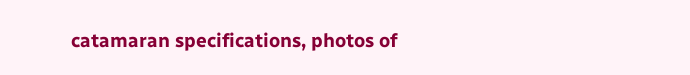catamaran specifications, photos of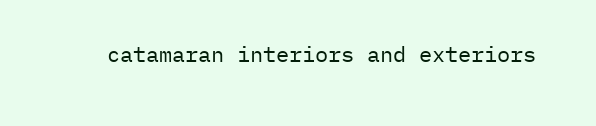catamaran interiors and exteriors